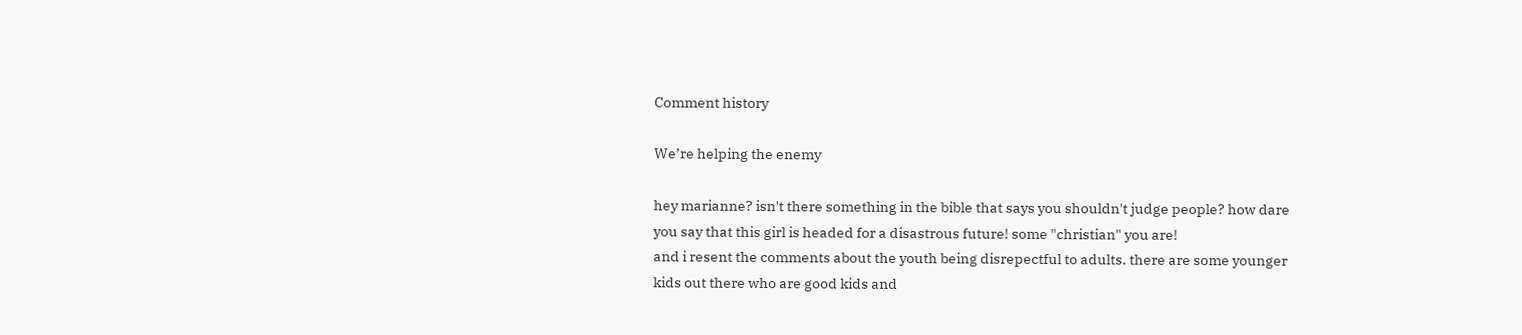Comment history

We’re helping the enemy

hey marianne? isn't there something in the bible that says you shouldn't judge people? how dare you say that this girl is headed for a disastrous future! some "christian" you are!
and i resent the comments about the youth being disrepectful to adults. there are some younger kids out there who are good kids and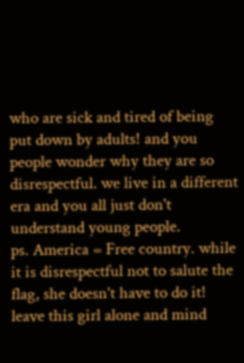who are sick and tired of being put down by adults! and you people wonder why they are so disrespectful. we live in a different era and you all just don't understand young people.
ps. America = Free country. while it is disrespectful not to salute the flag, she doesn't have to do it! leave this girl alone and mind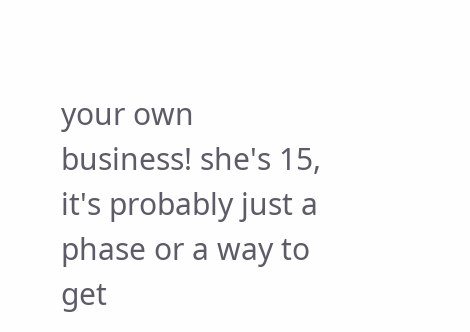your own business! she's 15, it's probably just a phase or a way to get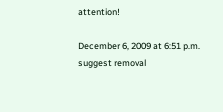attention!

December 6, 2009 at 6:51 p.m. suggest removal